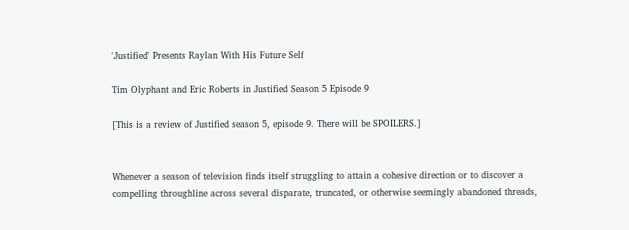'Justified' Presents Raylan With His Future Self

Tim Olyphant and Eric Roberts in Justified Season 5 Episode 9

[This is a review of Justified season 5, episode 9. There will be SPOILERS.]


Whenever a season of television finds itself struggling to attain a cohesive direction or to discover a compelling throughline across several disparate, truncated, or otherwise seemingly abandoned threads,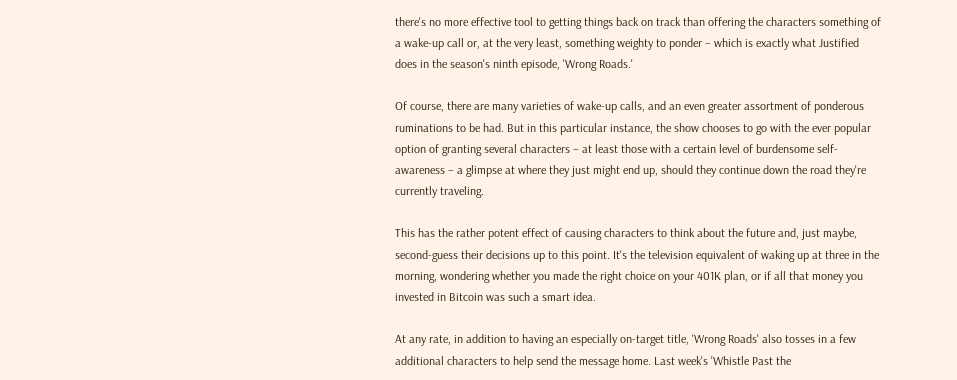there's no more effective tool to getting things back on track than offering the characters something of a wake-up call or, at the very least, something weighty to ponder – which is exactly what Justified does in the season's ninth episode, 'Wrong Roads.'

Of course, there are many varieties of wake-up calls, and an even greater assortment of ponderous ruminations to be had. But in this particular instance, the show chooses to go with the ever popular option of granting several characters – at least those with a certain level of burdensome self-awareness – a glimpse at where they just might end up, should they continue down the road they're currently traveling.

This has the rather potent effect of causing characters to think about the future and, just maybe, second-guess their decisions up to this point. It's the television equivalent of waking up at three in the morning, wondering whether you made the right choice on your 401K plan, or if all that money you invested in Bitcoin was such a smart idea.

At any rate, in addition to having an especially on-target title, 'Wrong Roads' also tosses in a few additional characters to help send the message home. Last week's 'Whistle Past the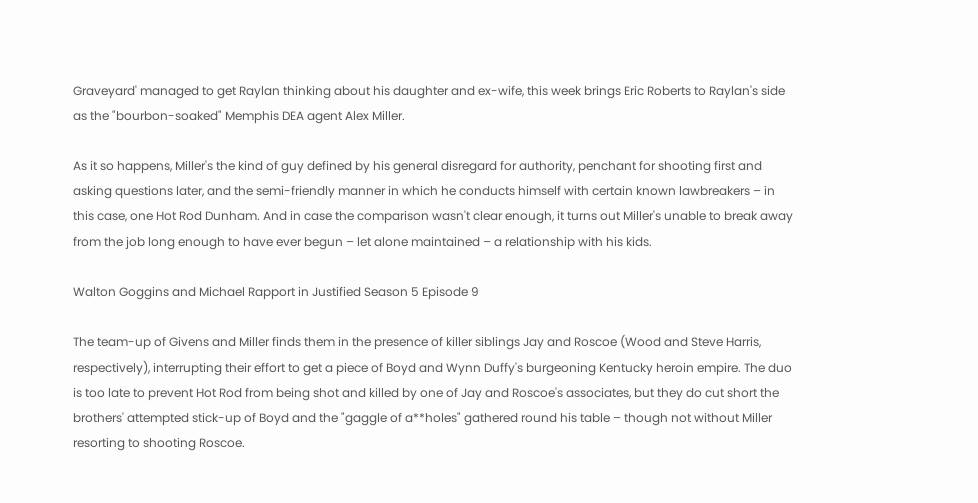Graveyard' managed to get Raylan thinking about his daughter and ex-wife, this week brings Eric Roberts to Raylan's side as the "bourbon-soaked" Memphis DEA agent Alex Miller.

As it so happens, Miller's the kind of guy defined by his general disregard for authority, penchant for shooting first and asking questions later, and the semi-friendly manner in which he conducts himself with certain known lawbreakers – in this case, one Hot Rod Dunham. And in case the comparison wasn't clear enough, it turns out Miller's unable to break away from the job long enough to have ever begun – let alone maintained – a relationship with his kids.

Walton Goggins and Michael Rapport in Justified Season 5 Episode 9

The team-up of Givens and Miller finds them in the presence of killer siblings Jay and Roscoe (Wood and Steve Harris, respectively), interrupting their effort to get a piece of Boyd and Wynn Duffy's burgeoning Kentucky heroin empire. The duo is too late to prevent Hot Rod from being shot and killed by one of Jay and Roscoe's associates, but they do cut short the brothers' attempted stick-up of Boyd and the "gaggle of a**holes" gathered round his table – though not without Miller resorting to shooting Roscoe.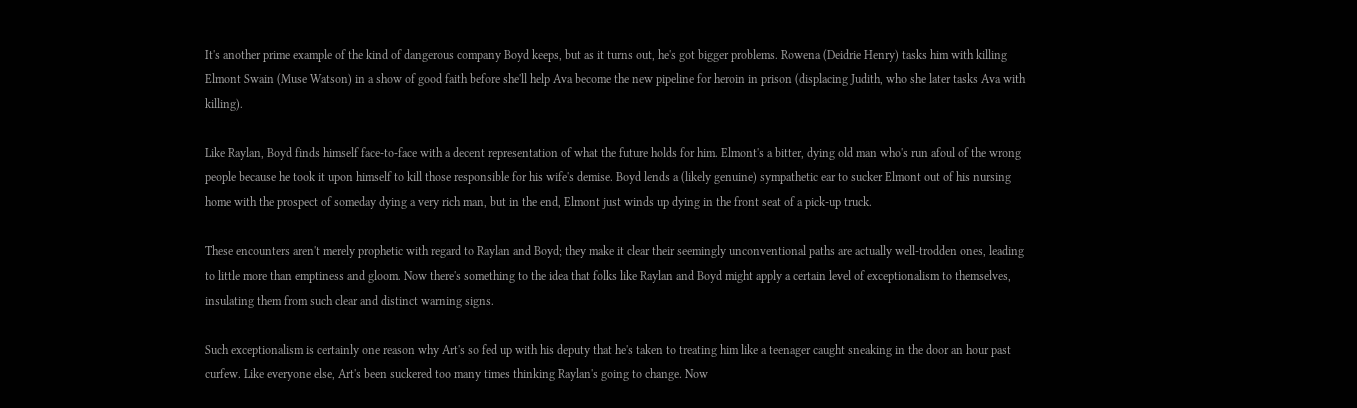It's another prime example of the kind of dangerous company Boyd keeps, but as it turns out, he's got bigger problems. Rowena (Deidrie Henry) tasks him with killing Elmont Swain (Muse Watson) in a show of good faith before she'll help Ava become the new pipeline for heroin in prison (displacing Judith, who she later tasks Ava with killing).

Like Raylan, Boyd finds himself face-to-face with a decent representation of what the future holds for him. Elmont's a bitter, dying old man who's run afoul of the wrong people because he took it upon himself to kill those responsible for his wife's demise. Boyd lends a (likely genuine) sympathetic ear to sucker Elmont out of his nursing home with the prospect of someday dying a very rich man, but in the end, Elmont just winds up dying in the front seat of a pick-up truck.

These encounters aren't merely prophetic with regard to Raylan and Boyd; they make it clear their seemingly unconventional paths are actually well-trodden ones, leading to little more than emptiness and gloom. Now there's something to the idea that folks like Raylan and Boyd might apply a certain level of exceptionalism to themselves, insulating them from such clear and distinct warning signs.

Such exceptionalism is certainly one reason why Art's so fed up with his deputy that he's taken to treating him like a teenager caught sneaking in the door an hour past curfew. Like everyone else, Art's been suckered too many times thinking Raylan's going to change. Now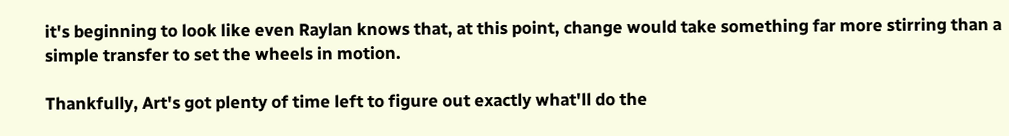it's beginning to look like even Raylan knows that, at this point, change would take something far more stirring than a simple transfer to set the wheels in motion.

Thankfully, Art's got plenty of time left to figure out exactly what'll do the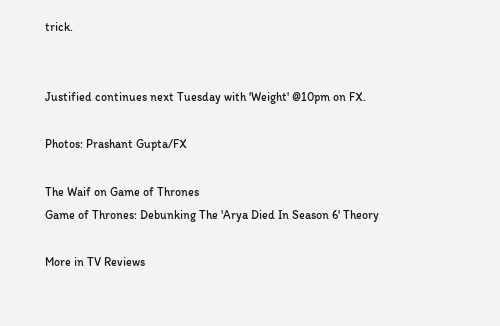trick.


Justified continues next Tuesday with 'Weight' @10pm on FX.

Photos: Prashant Gupta/FX

The Waif on Game of Thrones
Game of Thrones: Debunking The 'Arya Died In Season 6' Theory

More in TV Reviews